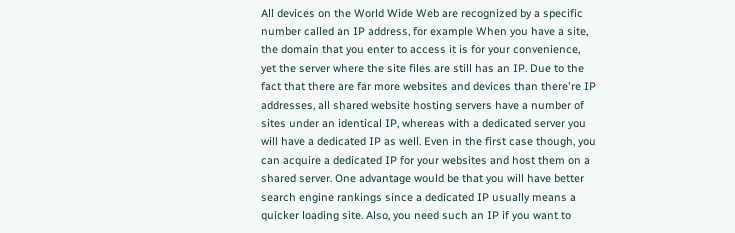All devices on the World Wide Web are recognized by a specific number called an IP address, for example When you have a site, the domain that you enter to access it is for your convenience, yet the server where the site files are still has an IP. Due to the fact that there are far more websites and devices than there're IP addresses, all shared website hosting servers have a number of sites under an identical IP, whereas with a dedicated server you will have a dedicated IP as well. Even in the first case though, you can acquire a dedicated IP for your websites and host them on a shared server. One advantage would be that you will have better search engine rankings since a dedicated IP usually means a quicker loading site. Also, you need such an IP if you want to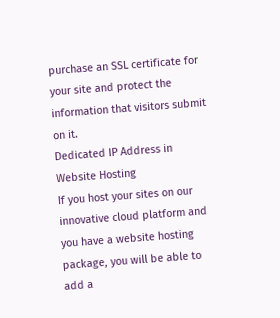purchase an SSL certificate for your site and protect the information that visitors submit on it.
Dedicated IP Address in Website Hosting
If you host your sites on our innovative cloud platform and you have a website hosting package, you will be able to add a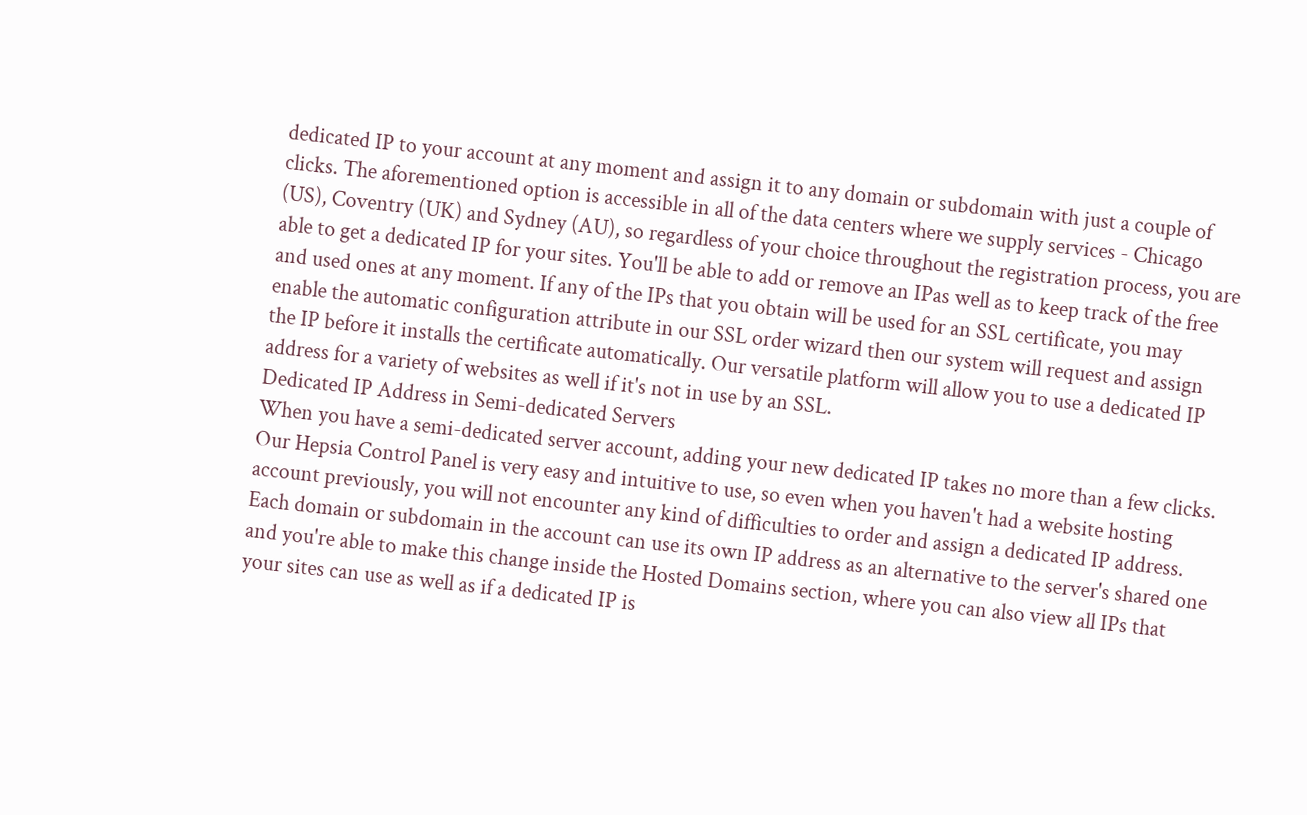dedicated IP to your account at any moment and assign it to any domain or subdomain with just a couple of clicks. The aforementioned option is accessible in all of the data centers where we supply services - Chicago (US), Coventry (UK) and Sydney (AU), so regardless of your choice throughout the registration process, you are able to get a dedicated IP for your sites. You'll be able to add or remove an IPas well as to keep track of the free and used ones at any moment. If any of the IPs that you obtain will be used for an SSL certificate, you may enable the automatic configuration attribute in our SSL order wizard then our system will request and assign the IP before it installs the certificate automatically. Our versatile platform will allow you to use a dedicated IP address for a variety of websites as well if it's not in use by an SSL.
Dedicated IP Address in Semi-dedicated Servers
When you have a semi-dedicated server account, adding your new dedicated IP takes no more than a few clicks. Our Hepsia Control Panel is very easy and intuitive to use, so even when you haven't had a website hosting account previously, you will not encounter any kind of difficulties to order and assign a dedicated IP address. Each domain or subdomain in the account can use its own IP address as an alternative to the server's shared one and you're able to make this change inside the Hosted Domains section, where you can also view all IPs that your sites can use as well as if a dedicated IP is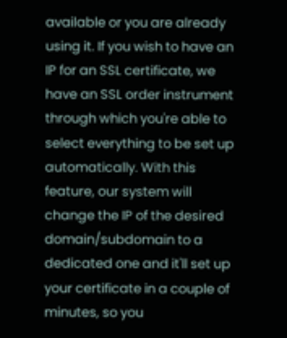available or you are already using it. If you wish to have an IP for an SSL certificate, we have an SSL order instrument through which you're able to select everything to be set up automatically. With this feature, our system will change the IP of the desired domain/subdomain to a dedicated one and it'll set up your certificate in a couple of minutes, so you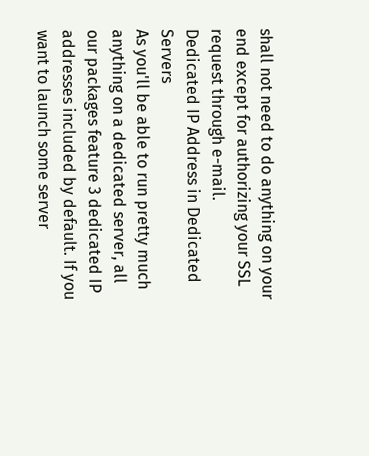shall not need to do anything on your end except for authorizing your SSL request through e-mail.
Dedicated IP Address in Dedicated Servers
As you'll be able to run pretty much anything on a dedicated server, all our packages feature 3 dedicated IP addresses included by default. If you want to launch some server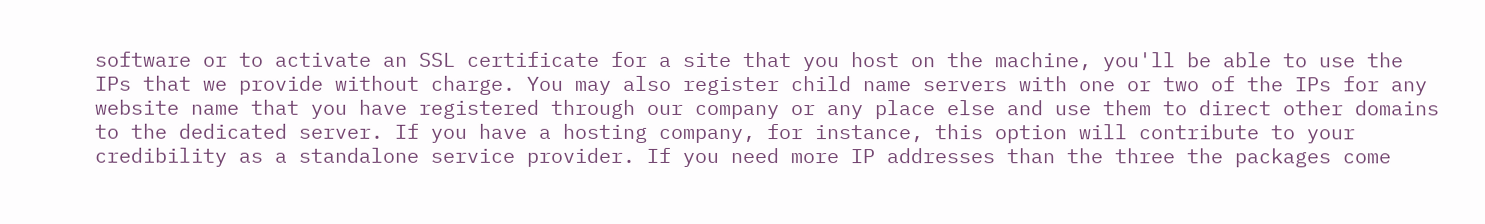software or to activate an SSL certificate for a site that you host on the machine, you'll be able to use the IPs that we provide without charge. You may also register child name servers with one or two of the IPs for any website name that you have registered through our company or any place else and use them to direct other domains to the dedicated server. If you have a hosting company, for instance, this option will contribute to your credibility as a standalone service provider. If you need more IP addresses than the three the packages come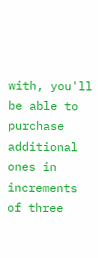with, you'll be able to purchase additional ones in increments of three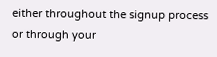either throughout the signup process or through your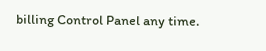billing Control Panel any time.